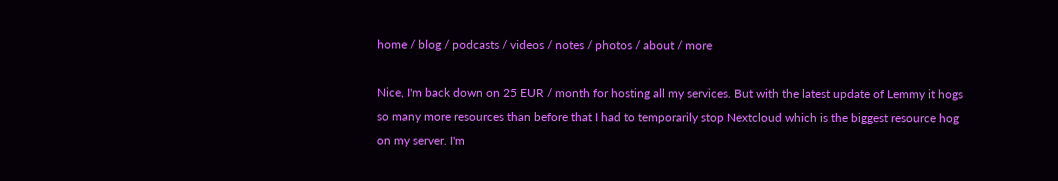home / blog / podcasts / videos / notes / photos / about / more

Nice, I'm back down on 25 EUR / month for hosting all my services. But with the latest update of Lemmy it hogs so many more resources than before that I had to temporarily stop Nextcloud which is the biggest resource hog on my server. I'm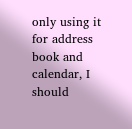only using it for address book and calendar, I should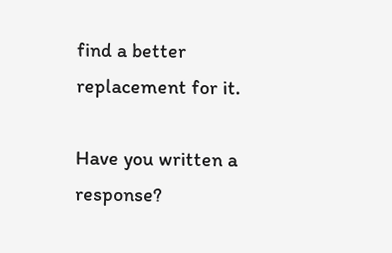find a better replacement for it.

Have you written a response?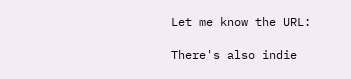Let me know the URL:

There's also indie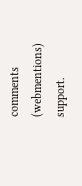comments (webmentions) support.